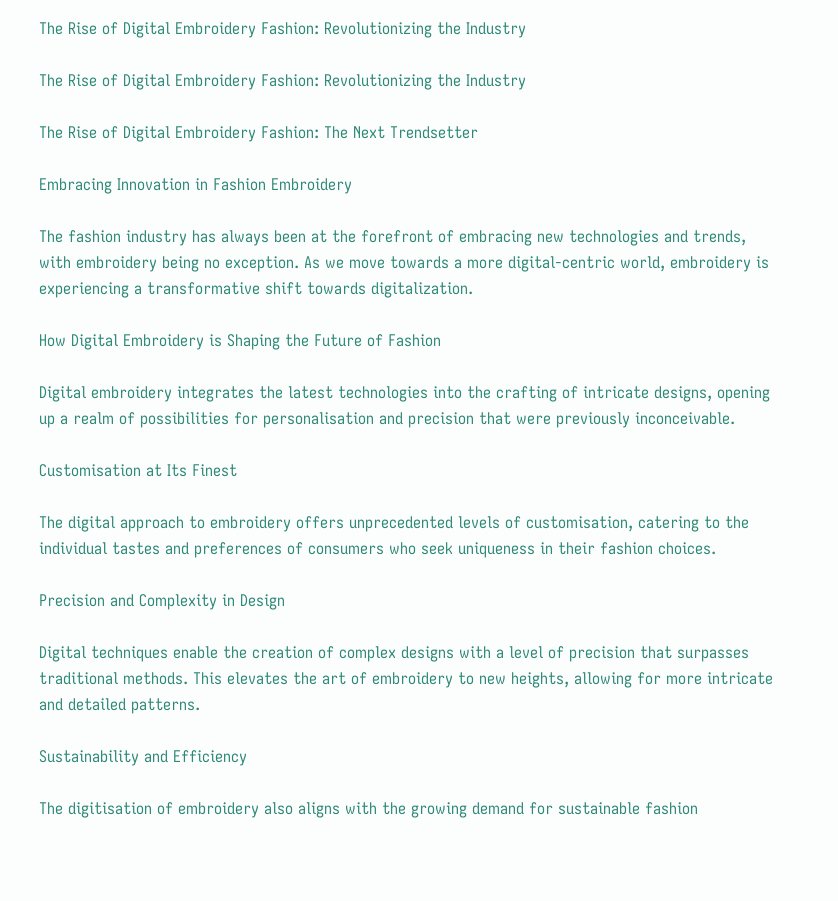The Rise of Digital Embroidery Fashion: Revolutionizing the Industry

The Rise of Digital Embroidery Fashion: Revolutionizing the Industry

The Rise of Digital Embroidery Fashion: The Next Trendsetter

Embracing Innovation in Fashion Embroidery

The fashion industry has always been at the forefront of embracing new technologies and trends, with embroidery being no exception. As we move towards a more digital-centric world, embroidery is experiencing a transformative shift towards digitalization.

How Digital Embroidery is Shaping the Future of Fashion

Digital embroidery integrates the latest technologies into the crafting of intricate designs, opening up a realm of possibilities for personalisation and precision that were previously inconceivable.

Customisation at Its Finest

The digital approach to embroidery offers unprecedented levels of customisation, catering to the individual tastes and preferences of consumers who seek uniqueness in their fashion choices.

Precision and Complexity in Design

Digital techniques enable the creation of complex designs with a level of precision that surpasses traditional methods. This elevates the art of embroidery to new heights, allowing for more intricate and detailed patterns.

Sustainability and Efficiency

The digitisation of embroidery also aligns with the growing demand for sustainable fashion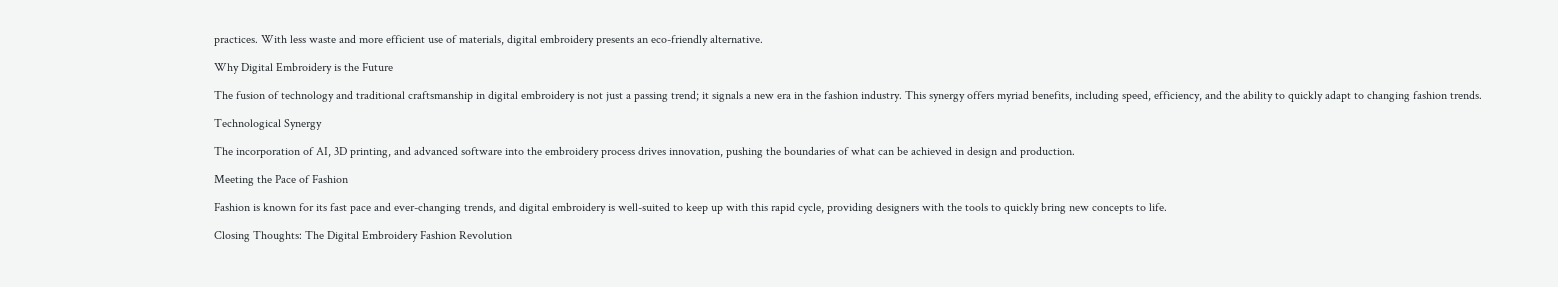practices. With less waste and more efficient use of materials, digital embroidery presents an eco-friendly alternative.

Why Digital Embroidery is the Future

The fusion of technology and traditional craftsmanship in digital embroidery is not just a passing trend; it signals a new era in the fashion industry. This synergy offers myriad benefits, including speed, efficiency, and the ability to quickly adapt to changing fashion trends.

Technological Synergy

The incorporation of AI, 3D printing, and advanced software into the embroidery process drives innovation, pushing the boundaries of what can be achieved in design and production.

Meeting the Pace of Fashion

Fashion is known for its fast pace and ever-changing trends, and digital embroidery is well-suited to keep up with this rapid cycle, providing designers with the tools to quickly bring new concepts to life.

Closing Thoughts: The Digital Embroidery Fashion Revolution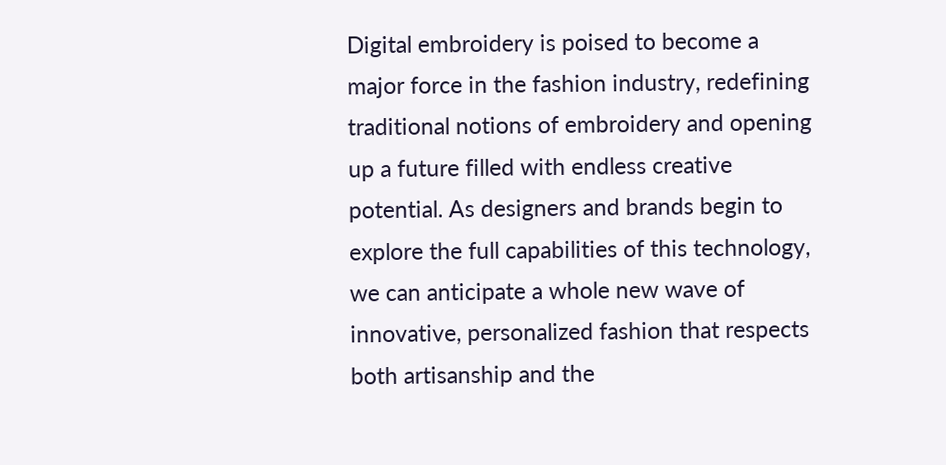Digital embroidery is poised to become a major force in the fashion industry, redefining traditional notions of embroidery and opening up a future filled with endless creative potential. As designers and brands begin to explore the full capabilities of this technology, we can anticipate a whole new wave of innovative, personalized fashion that respects both artisanship and the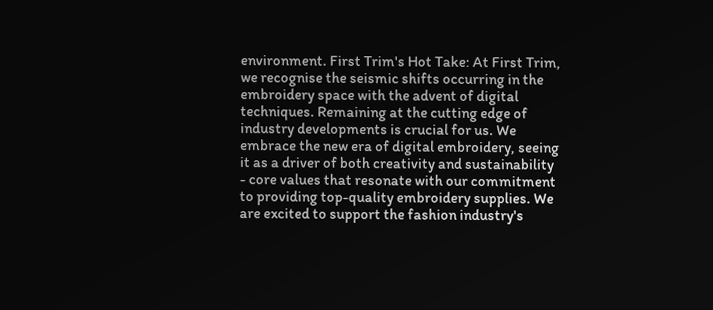environment. First Trim's Hot Take: At First Trim, we recognise the seismic shifts occurring in the embroidery space with the advent of digital techniques. Remaining at the cutting edge of industry developments is crucial for us. We embrace the new era of digital embroidery, seeing it as a driver of both creativity and sustainability - core values that resonate with our commitment to providing top-quality embroidery supplies. We are excited to support the fashion industry's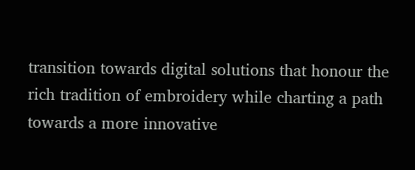transition towards digital solutions that honour the rich tradition of embroidery while charting a path towards a more innovative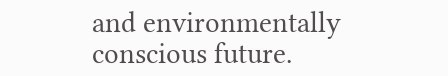and environmentally conscious future.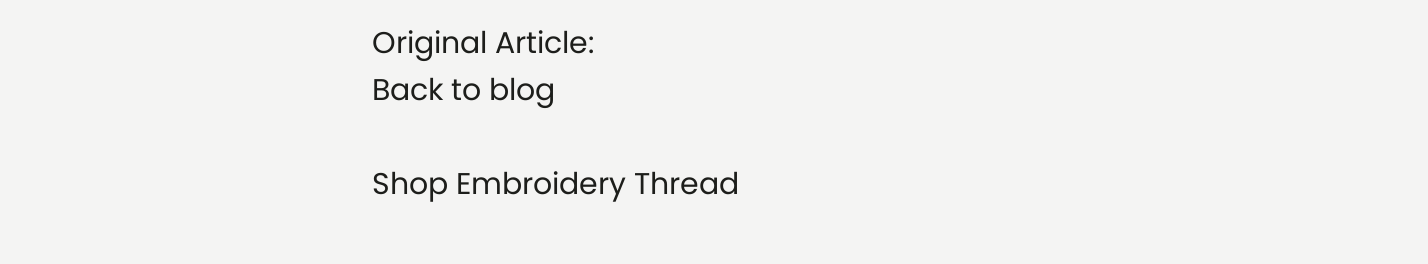Original Article:
Back to blog

Shop Embroidery Thread